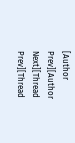[Author Prev][Author Next][Thread Prev][Thread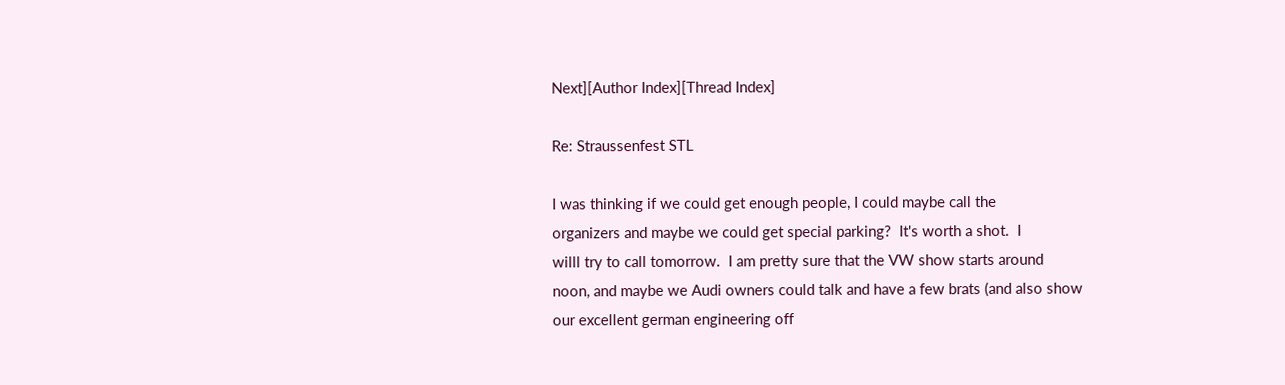Next][Author Index][Thread Index]

Re: Straussenfest STL

I was thinking if we could get enough people, I could maybe call the
organizers and maybe we could get special parking?  It's worth a shot.  I
willl try to call tomorrow.  I am pretty sure that the VW show starts around
noon, and maybe we Audi owners could talk and have a few brats (and also show
our excellent german engineering off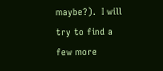maybe?).  I will try to find a few more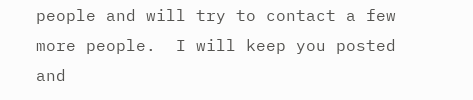people and will try to contact a few more people.  I will keep you posted and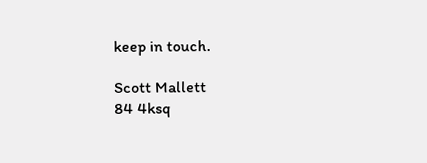keep in touch.

Scott Mallett
84 4ksq